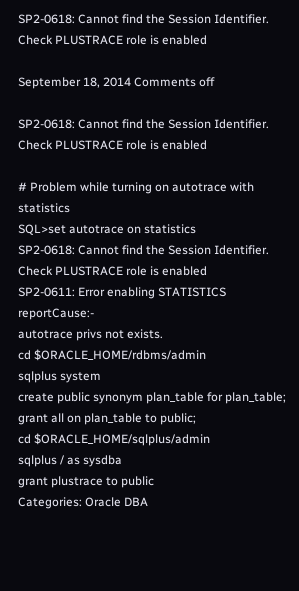SP2-0618: Cannot find the Session Identifier. Check PLUSTRACE role is enabled

September 18, 2014 Comments off

SP2-0618: Cannot find the Session Identifier. Check PLUSTRACE role is enabled

# Problem while turning on autotrace with statistics
SQL>set autotrace on statistics
SP2-0618: Cannot find the Session Identifier. Check PLUSTRACE role is enabled
SP2-0611: Error enabling STATISTICS reportCause:-
autotrace privs not exists.
cd $ORACLE_HOME/rdbms/admin
sqlplus system
create public synonym plan_table for plan_table;
grant all on plan_table to public;
cd $ORACLE_HOME/sqlplus/admin
sqlplus / as sysdba
grant plustrace to public
Categories: Oracle DBA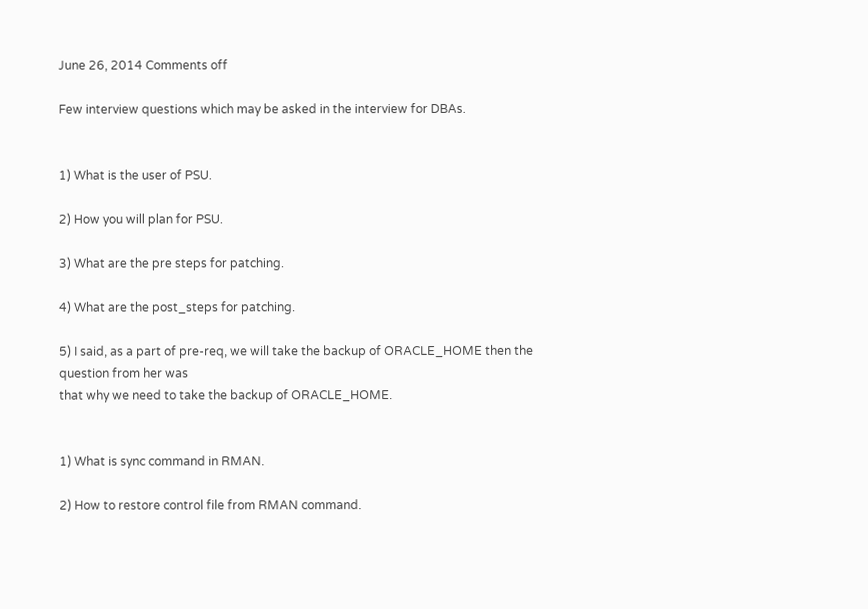June 26, 2014 Comments off

Few interview questions which may be asked in the interview for DBAs.


1) What is the user of PSU.

2) How you will plan for PSU.

3) What are the pre steps for patching.

4) What are the post_steps for patching.

5) I said, as a part of pre-req, we will take the backup of ORACLE_HOME then the question from her was
that why we need to take the backup of ORACLE_HOME.


1) What is sync command in RMAN.

2) How to restore control file from RMAN command.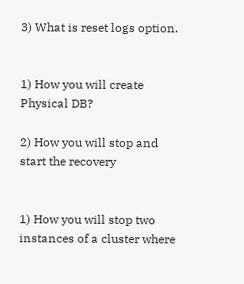3) What is reset logs option.


1) How you will create Physical DB?

2) How you will stop and start the recovery


1) How you will stop two instances of a cluster where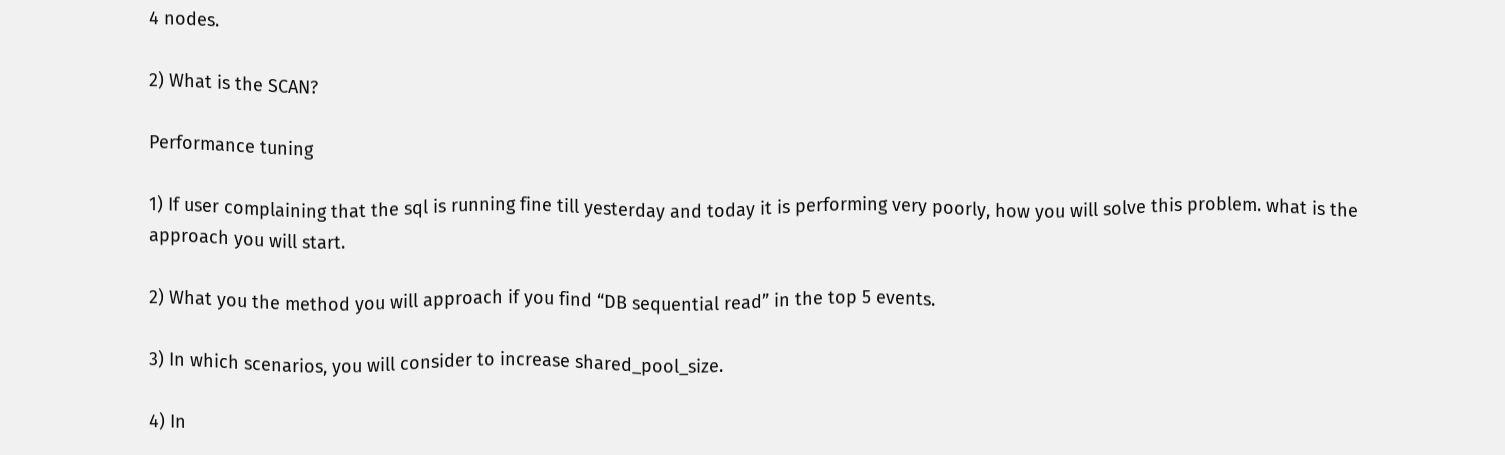4 nodes.

2) What is the SCAN?

Performance tuning

1) If user complaining that the sql is running fine till yesterday and today it is performing very poorly, how you will solve this problem. what is the approach you will start.

2) What you the method you will approach if you find “DB sequential read” in the top 5 events.

3) In which scenarios, you will consider to increase shared_pool_size.

4) In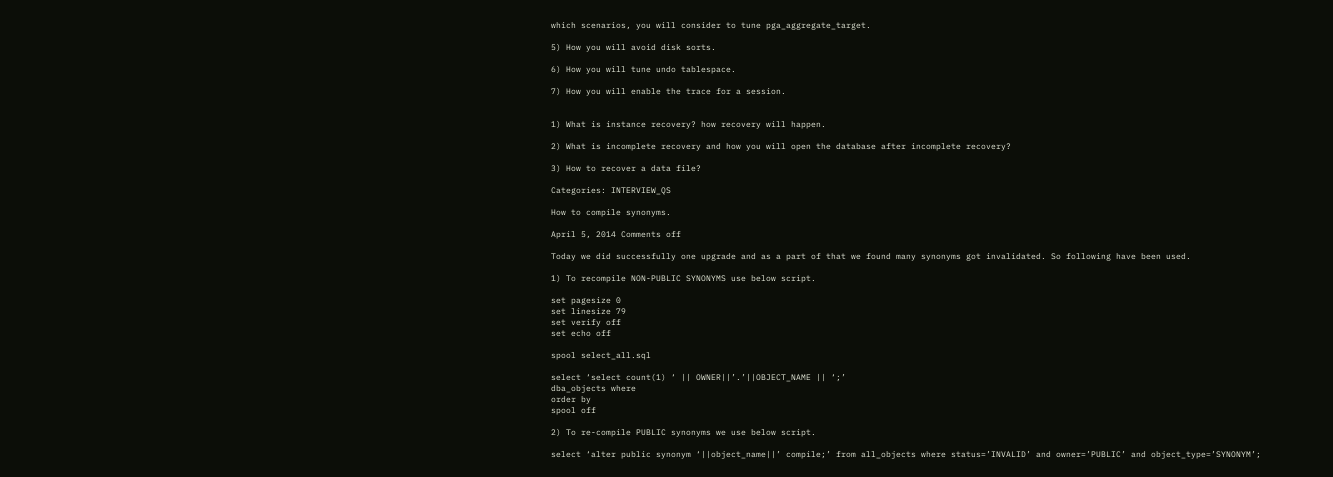which scenarios, you will consider to tune pga_aggregate_target.

5) How you will avoid disk sorts.

6) How you will tune undo tablespace.

7) How you will enable the trace for a session.


1) What is instance recovery? how recovery will happen.

2) What is incomplete recovery and how you will open the database after incomplete recovery?

3) How to recover a data file?

Categories: INTERVIEW_QS

How to compile synonyms.

April 5, 2014 Comments off

Today we did successfully one upgrade and as a part of that we found many synonyms got invalidated. So following have been used.

1) To recompile NON-PUBLIC SYNONYMS use below script.

set pagesize 0
set linesize 79
set verify off
set echo off

spool select_all.sql

select ‘select count(1) ‘ || OWNER||’.’||OBJECT_NAME || ‘;’
dba_objects where
order by
spool off

2) To re-compile PUBLIC synonyms we use below script.

select ‘alter public synonym ‘||object_name||’ compile;’ from all_objects where status=’INVALID’ and owner=’PUBLIC’ and object_type=’SYNONYM’;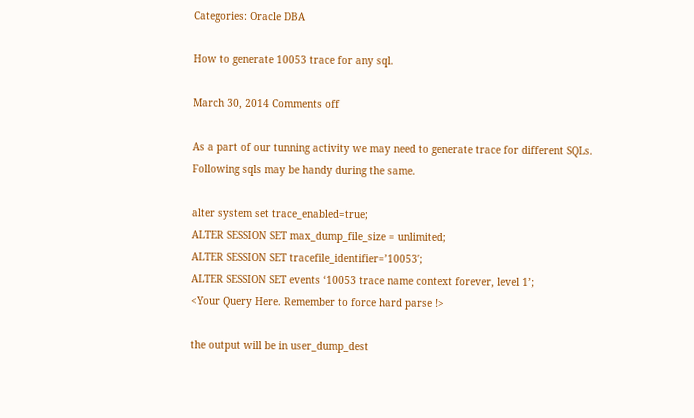Categories: Oracle DBA

How to generate 10053 trace for any sql.

March 30, 2014 Comments off

As a part of our tunning activity we may need to generate trace for different SQLs. Following sqls may be handy during the same.

alter system set trace_enabled=true;
ALTER SESSION SET max_dump_file_size = unlimited;
ALTER SESSION SET tracefile_identifier=’10053′;
ALTER SESSION SET events ‘10053 trace name context forever, level 1’;
<Your Query Here. Remember to force hard parse !>

the output will be in user_dump_dest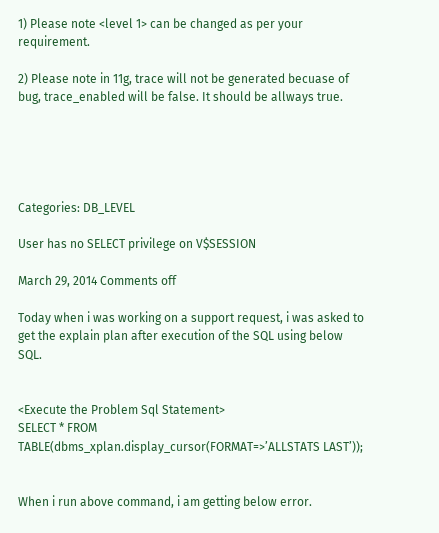1) Please note <level 1> can be changed as per your requirement.

2) Please note in 11g, trace will not be generated becuase of bug, trace_enabled will be false. It should be allways true.





Categories: DB_LEVEL

User has no SELECT privilege on V$SESSION

March 29, 2014 Comments off

Today when i was working on a support request, i was asked to get the explain plan after execution of the SQL using below SQL.


<Execute the Problem Sql Statement>
SELECT * FROM TABLE(dbms_xplan.display_cursor(FORMAT=>’ALLSTATS LAST’));


When i run above command, i am getting below error.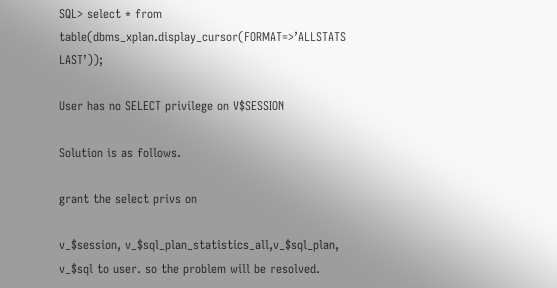SQL> select * from table(dbms_xplan.display_cursor(FORMAT=>’ALLSTATS LAST’));

User has no SELECT privilege on V$SESSION

Solution is as follows.

grant the select privs on

v_$session, v_$sql_plan_statistics_all,v_$sql_plan, v_$sql to user. so the problem will be resolved.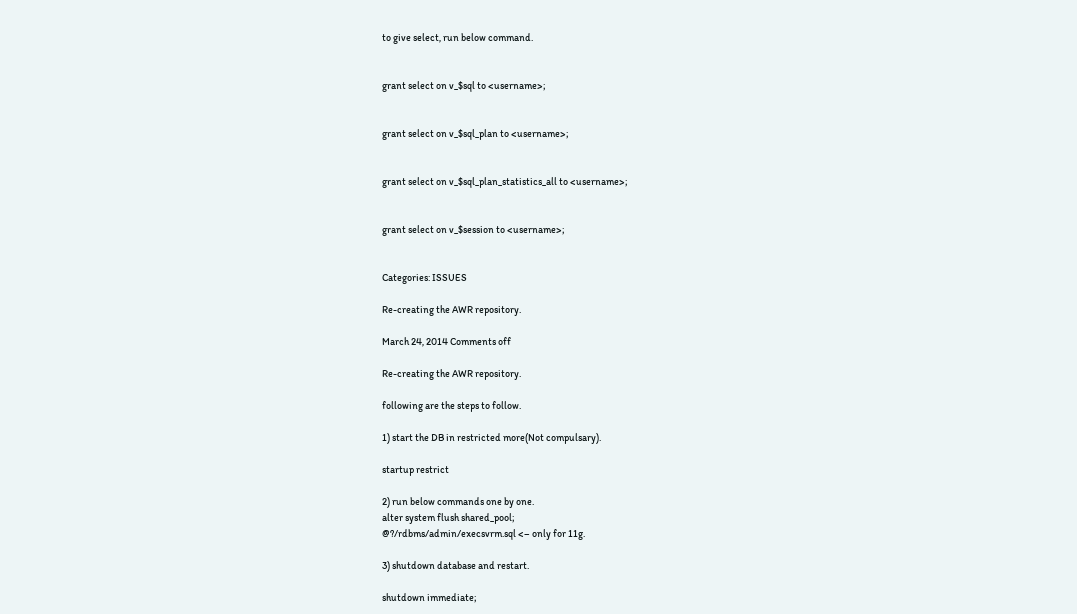to give select, run below command.


grant select on v_$sql to <username>;


grant select on v_$sql_plan to <username>;


grant select on v_$sql_plan_statistics_all to <username>;


grant select on v_$session to <username>;


Categories: ISSUES

Re-creating the AWR repository.

March 24, 2014 Comments off

Re-creating the AWR repository.

following are the steps to follow.

1) start the DB in restricted more(Not compulsary).

startup restrict

2) run below commands one by one.
alter system flush shared_pool;
@?/rdbms/admin/execsvrm.sql <– only for 11g.

3) shutdown database and restart.

shutdown immediate;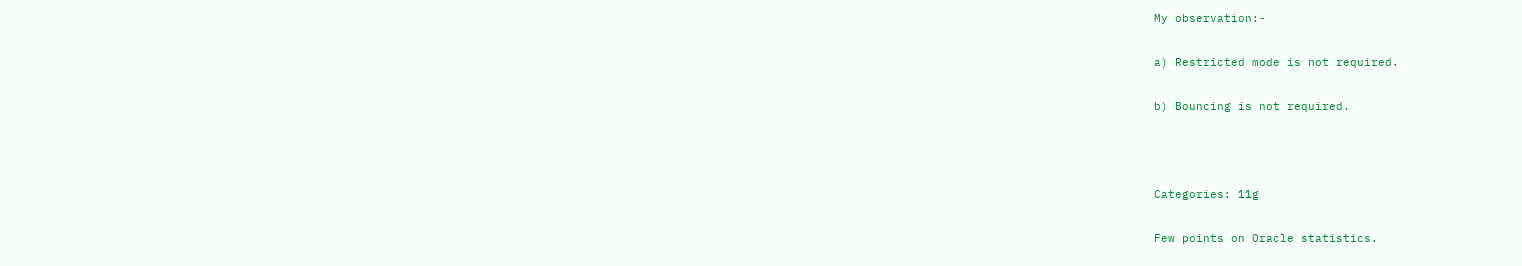My observation:-

a) Restricted mode is not required.

b) Bouncing is not required.



Categories: 11g

Few points on Oracle statistics.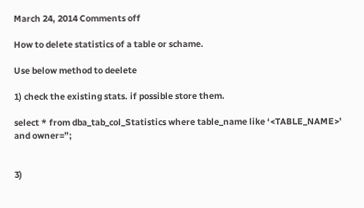March 24, 2014 Comments off

How to delete statistics of a table or schame.

Use below method to deelete

1) check the existing stats. if possible store them.

select * from dba_tab_col_Statistics where table_name like ‘<TABLE_NAME>’ and owner=”;


3)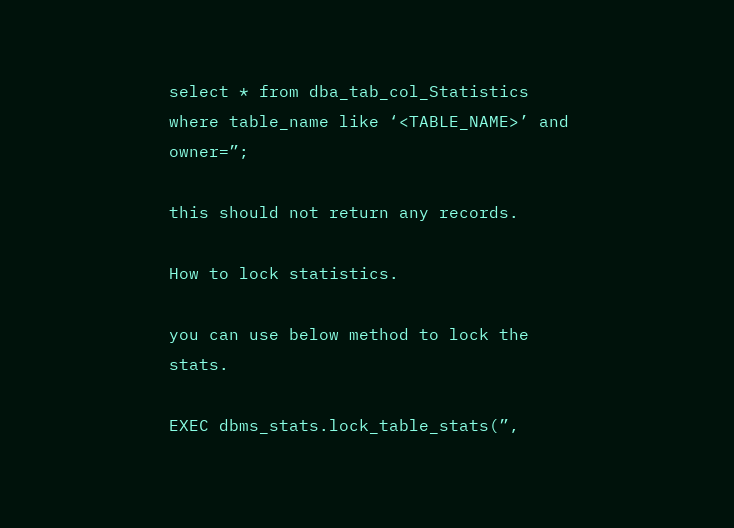select * from dba_tab_col_Statistics where table_name like ‘<TABLE_NAME>’ and owner=”;

this should not return any records.

How to lock statistics.

you can use below method to lock the stats.

EXEC dbms_stats.lock_table_stats(”,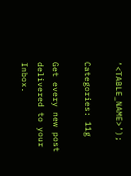‘<TABLE_NAME>’);

Categories: 11g

Get every new post delivered to your Inbox.